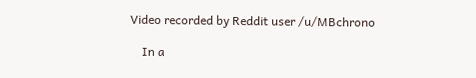Video recorded by Reddit user /u/MBchrono

    In a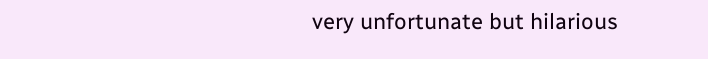very unfortunate but hilarious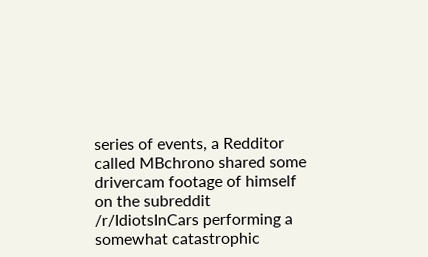series of events, a Redditor called MBchrono shared some drivercam footage of himself on the subreddit /r/IdiotsInCars performing a somewhat catastrophic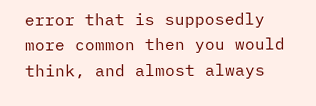error that is supposedly more common then you would think, and almost always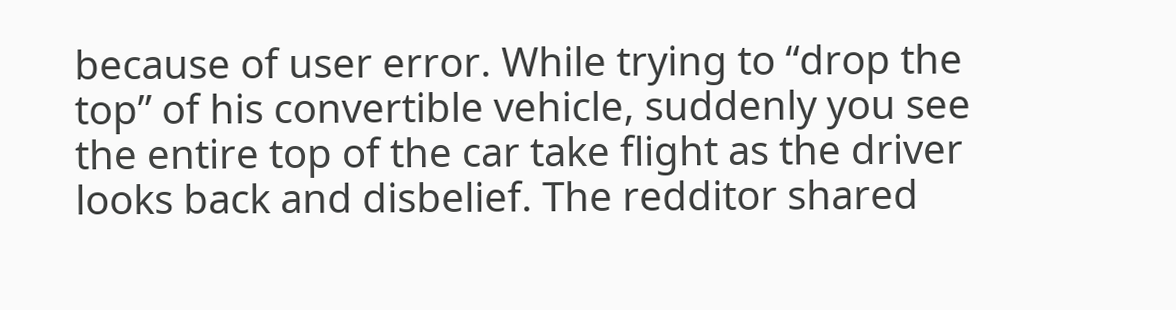because of user error. While trying to “drop the top” of his convertible vehicle, suddenly you see the entire top of the car take flight as the driver looks back and disbelief. The redditor shared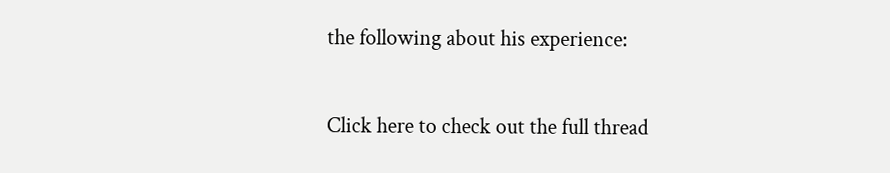the following about his experience:

Click here to check out the full thread